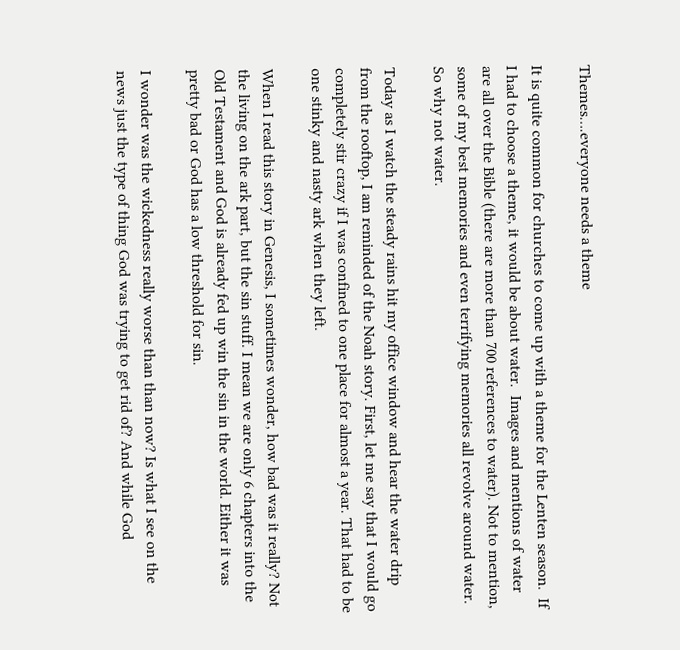Themes….everyone needs a theme

It is quite common for churches to come up with a theme for the Lenten season.  If I had to choose a theme, it would be about water.  Images and mentions of water are all over the Bible (there are more than 700 references to water). Not to mention, some of my best memories and even terrifying memories all revolve around water. So why not water.

Today as I watch the steady rains hit my office window and hear the water drip from the rooftop, I am reminded of the Noah story. First, let me say that I would go completely stir crazy if I was confined to one place for almost a year. That had to be one stinky and nasty ark when they left.

When I read this story in Genesis, I sometimes wonder, how bad was it really? Not the living on the ark part, but the sin stuff. I mean we are only 6 chapters into the Old Testament and God is already fed up win the sin in the world. Either it was pretty bad or God has a low threshold for sin.

I wonder was the wickedness really worse than than now? Is what I see on the news just the type of thing God was trying to get rid of? And while God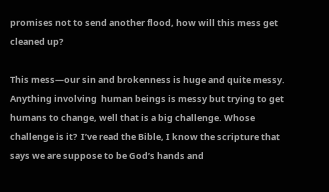promises not to send another flood, how will this mess get cleaned up?

This mess—our sin and brokenness is huge and quite messy. Anything involving  human beings is messy but trying to get humans to change, well that is a big challenge. Whose challenge is it?  I’ve read the Bible, I know the scripture that says we are suppose to be God’s hands and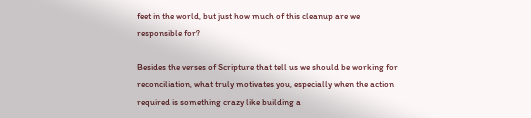feet in the world, but just how much of this cleanup are we responsible for?

Besides the verses of Scripture that tell us we should be working for reconciliation, what truly motivates you, especially when the action required is something crazy like building a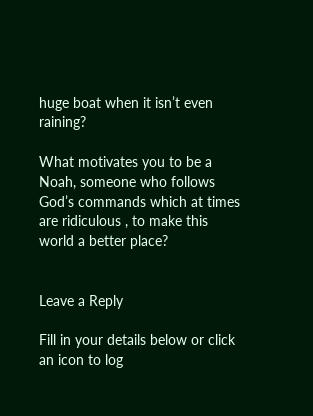huge boat when it isn’t even raining?

What motivates you to be a Noah, someone who follows God’s commands which at times are ridiculous , to make this world a better place?


Leave a Reply

Fill in your details below or click an icon to log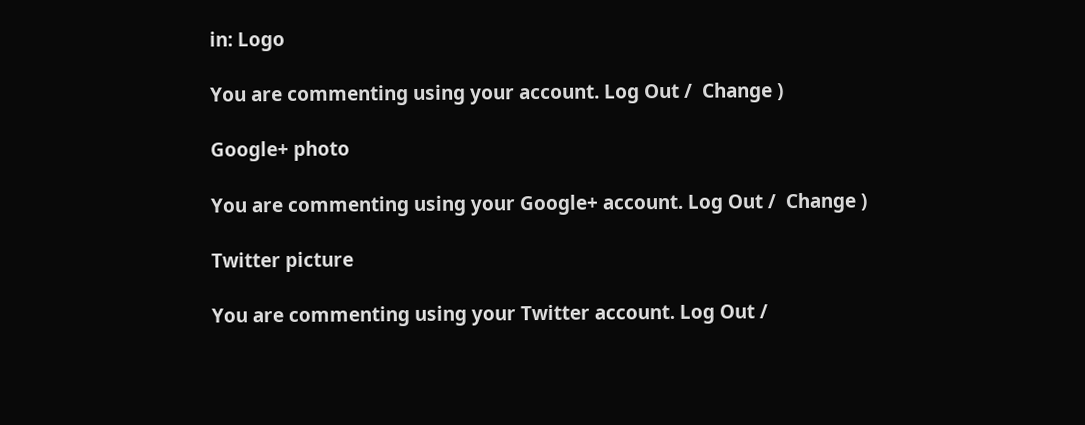in: Logo

You are commenting using your account. Log Out /  Change )

Google+ photo

You are commenting using your Google+ account. Log Out /  Change )

Twitter picture

You are commenting using your Twitter account. Log Out /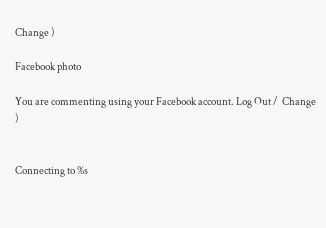Change )

Facebook photo

You are commenting using your Facebook account. Log Out /  Change )


Connecting to %s